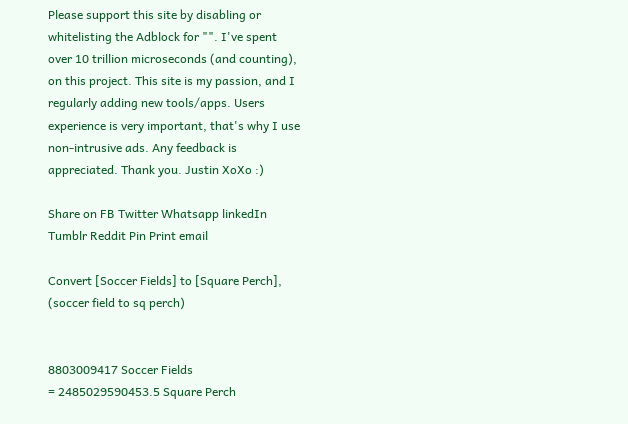Please support this site by disabling or whitelisting the Adblock for "". I've spent over 10 trillion microseconds (and counting), on this project. This site is my passion, and I regularly adding new tools/apps. Users experience is very important, that's why I use non-intrusive ads. Any feedback is appreciated. Thank you. Justin XoXo :)

Share on FB Twitter Whatsapp linkedIn Tumblr Reddit Pin Print email

Convert [Soccer Fields] to [Square Perch], (soccer field to sq perch)


8803009417 Soccer Fields
= 2485029590453.5 Square Perch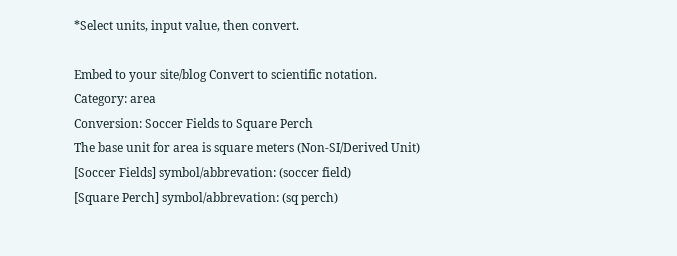*Select units, input value, then convert.

Embed to your site/blog Convert to scientific notation.
Category: area
Conversion: Soccer Fields to Square Perch
The base unit for area is square meters (Non-SI/Derived Unit)
[Soccer Fields] symbol/abbrevation: (soccer field)
[Square Perch] symbol/abbrevation: (sq perch)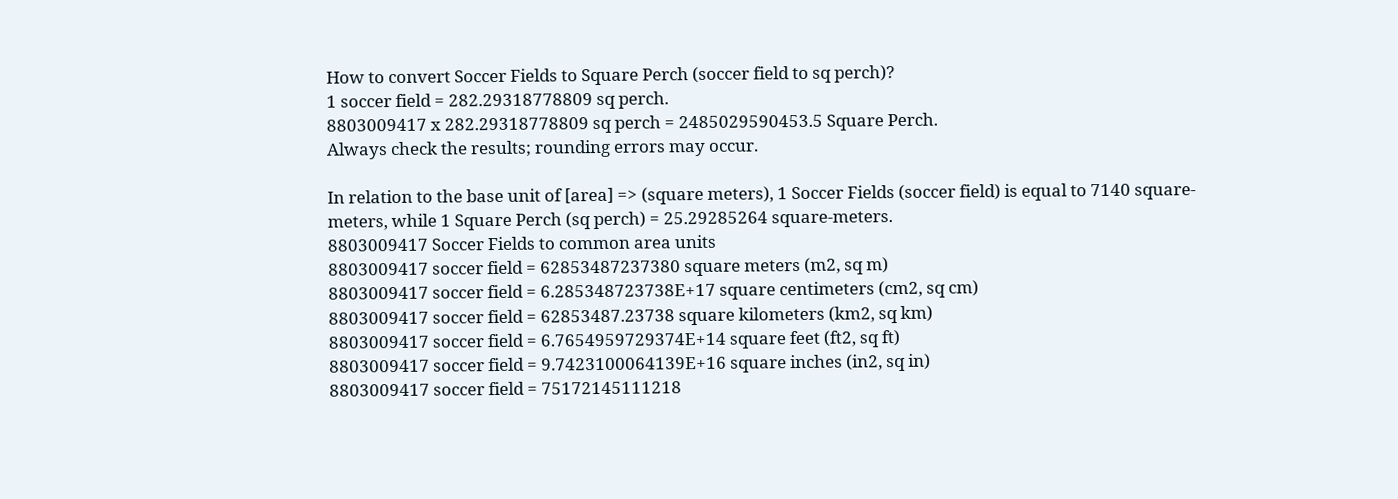How to convert Soccer Fields to Square Perch (soccer field to sq perch)?
1 soccer field = 282.29318778809 sq perch.
8803009417 x 282.29318778809 sq perch = 2485029590453.5 Square Perch.
Always check the results; rounding errors may occur.

In relation to the base unit of [area] => (square meters), 1 Soccer Fields (soccer field) is equal to 7140 square-meters, while 1 Square Perch (sq perch) = 25.29285264 square-meters.
8803009417 Soccer Fields to common area units
8803009417 soccer field = 62853487237380 square meters (m2, sq m)
8803009417 soccer field = 6.285348723738E+17 square centimeters (cm2, sq cm)
8803009417 soccer field = 62853487.23738 square kilometers (km2, sq km)
8803009417 soccer field = 6.7654959729374E+14 square feet (ft2, sq ft)
8803009417 soccer field = 9.7423100064139E+16 square inches (in2, sq in)
8803009417 soccer field = 75172145111218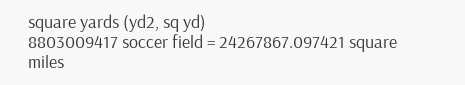square yards (yd2, sq yd)
8803009417 soccer field = 24267867.097421 square miles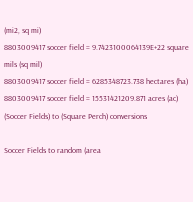(mi2, sq mi)
8803009417 soccer field = 9.7423100064139E+22 square mils (sq mil)
8803009417 soccer field = 6285348723.738 hectares (ha)
8803009417 soccer field = 15531421209.871 acres (ac)
(Soccer Fields) to (Square Perch) conversions

Soccer Fields to random (area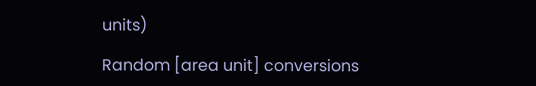units)

Random [area unit] conversions